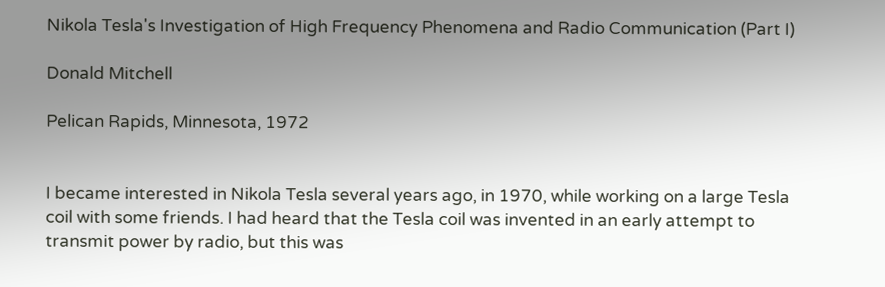Nikola Tesla's Investigation of High Frequency Phenomena and Radio Communication (Part I)

Donald Mitchell

Pelican Rapids, Minnesota, 1972


I became interested in Nikola Tesla several years ago, in 1970, while working on a large Tesla coil with some friends. I had heard that the Tesla coil was invented in an early attempt to transmit power by radio, but this was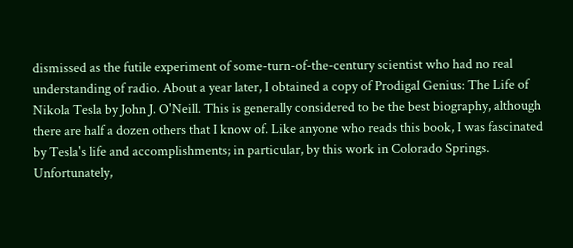dismissed as the futile experiment of some-turn-of-the-century scientist who had no real understanding of radio. About a year later, I obtained a copy of Prodigal Genius: The Life of Nikola Tesla by John J. O'Neill. This is generally considered to be the best biography, although there are half a dozen others that I know of. Like anyone who reads this book, I was fascinated by Tesla's life and accomplishments; in particular, by this work in Colorado Springs. Unfortunately,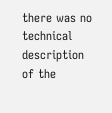there was no technical description of the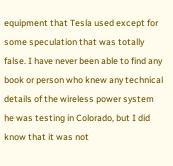equipment that Tesla used except for some speculation that was totally false. I have never been able to find any book or person who knew any technical details of the wireless power system he was testing in Colorado, but I did know that it was not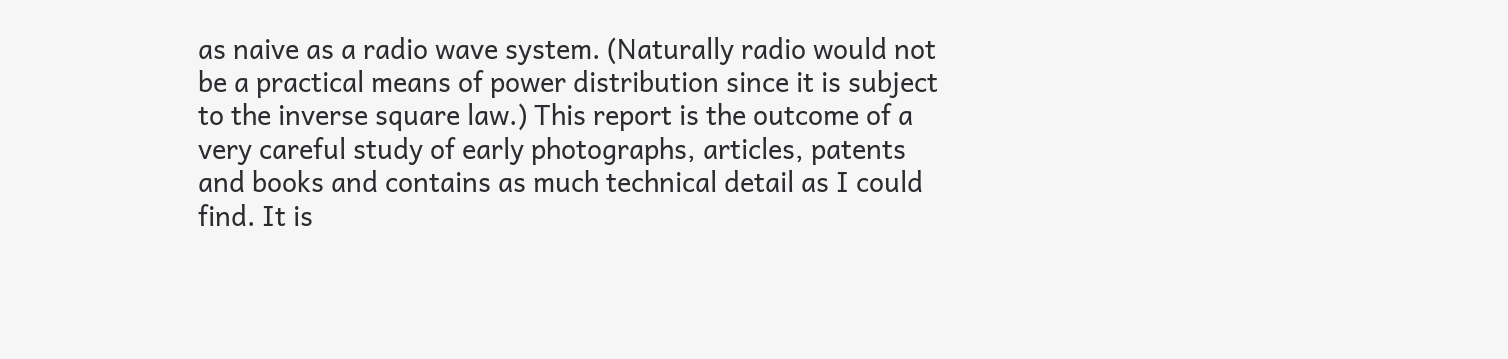as naive as a radio wave system. (Naturally radio would not be a practical means of power distribution since it is subject to the inverse square law.) This report is the outcome of a very careful study of early photographs, articles, patents and books and contains as much technical detail as I could find. It is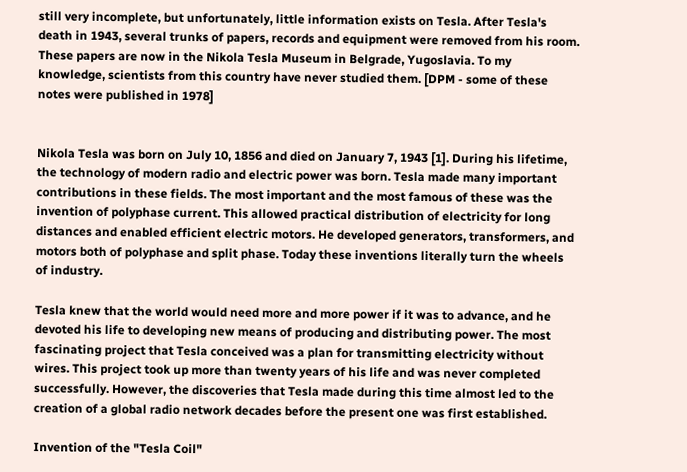still very incomplete, but unfortunately, little information exists on Tesla. After Tesla's death in 1943, several trunks of papers, records and equipment were removed from his room. These papers are now in the Nikola Tesla Museum in Belgrade, Yugoslavia. To my knowledge, scientists from this country have never studied them. [DPM - some of these notes were published in 1978]


Nikola Tesla was born on July 10, 1856 and died on January 7, 1943 [1]. During his lifetime, the technology of modern radio and electric power was born. Tesla made many important contributions in these fields. The most important and the most famous of these was the invention of polyphase current. This allowed practical distribution of electricity for long distances and enabled efficient electric motors. He developed generators, transformers, and motors both of polyphase and split phase. Today these inventions literally turn the wheels of industry.

Tesla knew that the world would need more and more power if it was to advance, and he devoted his life to developing new means of producing and distributing power. The most fascinating project that Tesla conceived was a plan for transmitting electricity without wires. This project took up more than twenty years of his life and was never completed successfully. However, the discoveries that Tesla made during this time almost led to the creation of a global radio network decades before the present one was first established.

Invention of the "Tesla Coil"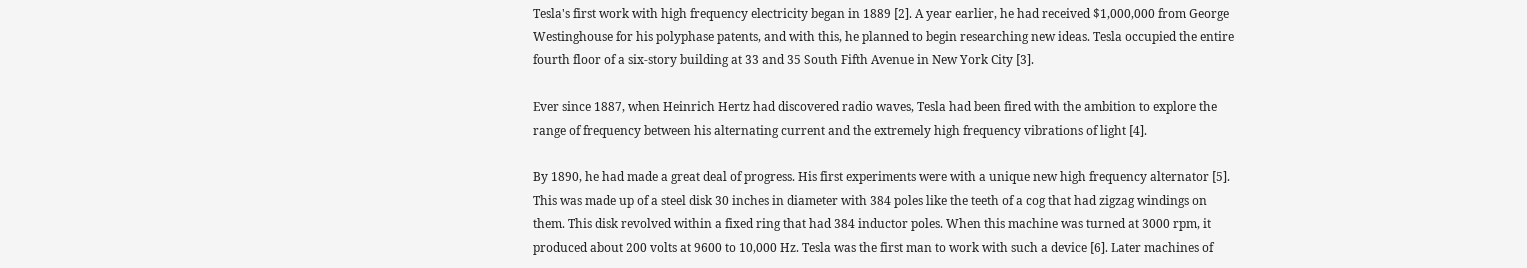Tesla's first work with high frequency electricity began in 1889 [2]. A year earlier, he had received $1,000,000 from George Westinghouse for his polyphase patents, and with this, he planned to begin researching new ideas. Tesla occupied the entire fourth floor of a six-story building at 33 and 35 South Fifth Avenue in New York City [3].

Ever since 1887, when Heinrich Hertz had discovered radio waves, Tesla had been fired with the ambition to explore the range of frequency between his alternating current and the extremely high frequency vibrations of light [4].

By 1890, he had made a great deal of progress. His first experiments were with a unique new high frequency alternator [5]. This was made up of a steel disk 30 inches in diameter with 384 poles like the teeth of a cog that had zigzag windings on them. This disk revolved within a fixed ring that had 384 inductor poles. When this machine was turned at 3000 rpm, it produced about 200 volts at 9600 to 10,000 Hz. Tesla was the first man to work with such a device [6]. Later machines of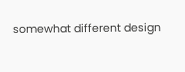somewhat different design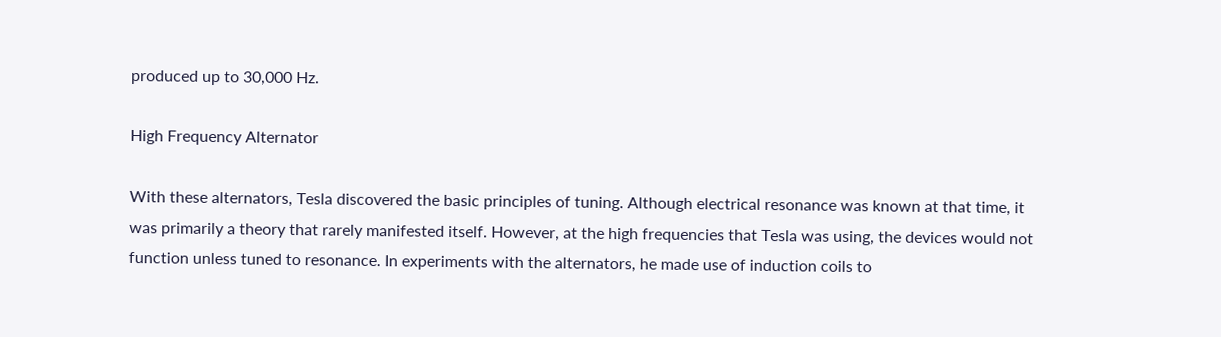produced up to 30,000 Hz.

High Frequency Alternator

With these alternators, Tesla discovered the basic principles of tuning. Although electrical resonance was known at that time, it was primarily a theory that rarely manifested itself. However, at the high frequencies that Tesla was using, the devices would not function unless tuned to resonance. In experiments with the alternators, he made use of induction coils to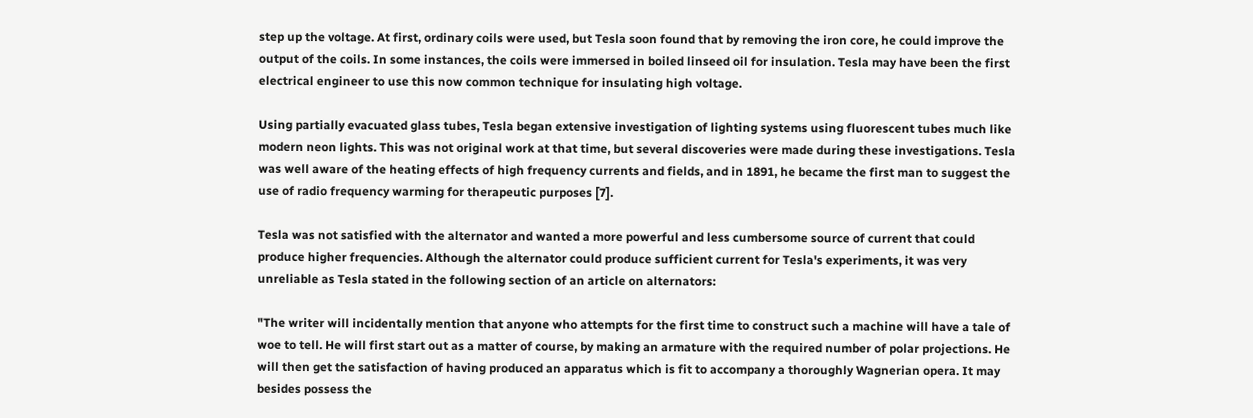step up the voltage. At first, ordinary coils were used, but Tesla soon found that by removing the iron core, he could improve the output of the coils. In some instances, the coils were immersed in boiled linseed oil for insulation. Tesla may have been the first electrical engineer to use this now common technique for insulating high voltage.

Using partially evacuated glass tubes, Tesla began extensive investigation of lighting systems using fluorescent tubes much like modern neon lights. This was not original work at that time, but several discoveries were made during these investigations. Tesla was well aware of the heating effects of high frequency currents and fields, and in 1891, he became the first man to suggest the use of radio frequency warming for therapeutic purposes [7].

Tesla was not satisfied with the alternator and wanted a more powerful and less cumbersome source of current that could produce higher frequencies. Although the alternator could produce sufficient current for Tesla's experiments, it was very unreliable as Tesla stated in the following section of an article on alternators:

"The writer will incidentally mention that anyone who attempts for the first time to construct such a machine will have a tale of woe to tell. He will first start out as a matter of course, by making an armature with the required number of polar projections. He will then get the satisfaction of having produced an apparatus which is fit to accompany a thoroughly Wagnerian opera. It may besides possess the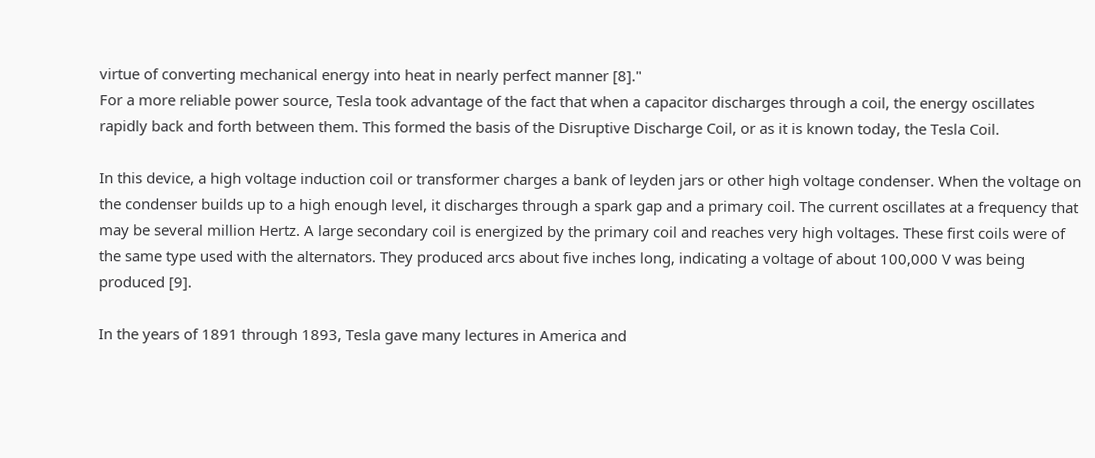virtue of converting mechanical energy into heat in nearly perfect manner [8]."
For a more reliable power source, Tesla took advantage of the fact that when a capacitor discharges through a coil, the energy oscillates rapidly back and forth between them. This formed the basis of the Disruptive Discharge Coil, or as it is known today, the Tesla Coil.

In this device, a high voltage induction coil or transformer charges a bank of leyden jars or other high voltage condenser. When the voltage on the condenser builds up to a high enough level, it discharges through a spark gap and a primary coil. The current oscillates at a frequency that may be several million Hertz. A large secondary coil is energized by the primary coil and reaches very high voltages. These first coils were of the same type used with the alternators. They produced arcs about five inches long, indicating a voltage of about 100,000 V was being produced [9].

In the years of 1891 through 1893, Tesla gave many lectures in America and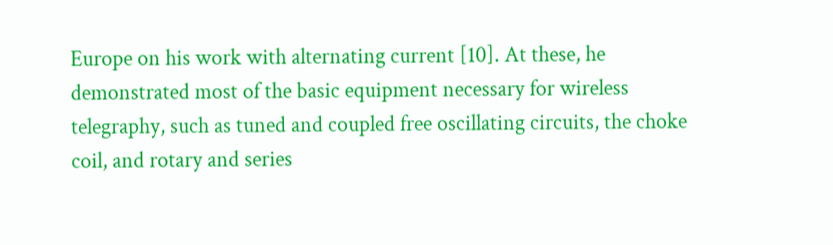Europe on his work with alternating current [10]. At these, he demonstrated most of the basic equipment necessary for wireless telegraphy, such as tuned and coupled free oscillating circuits, the choke coil, and rotary and series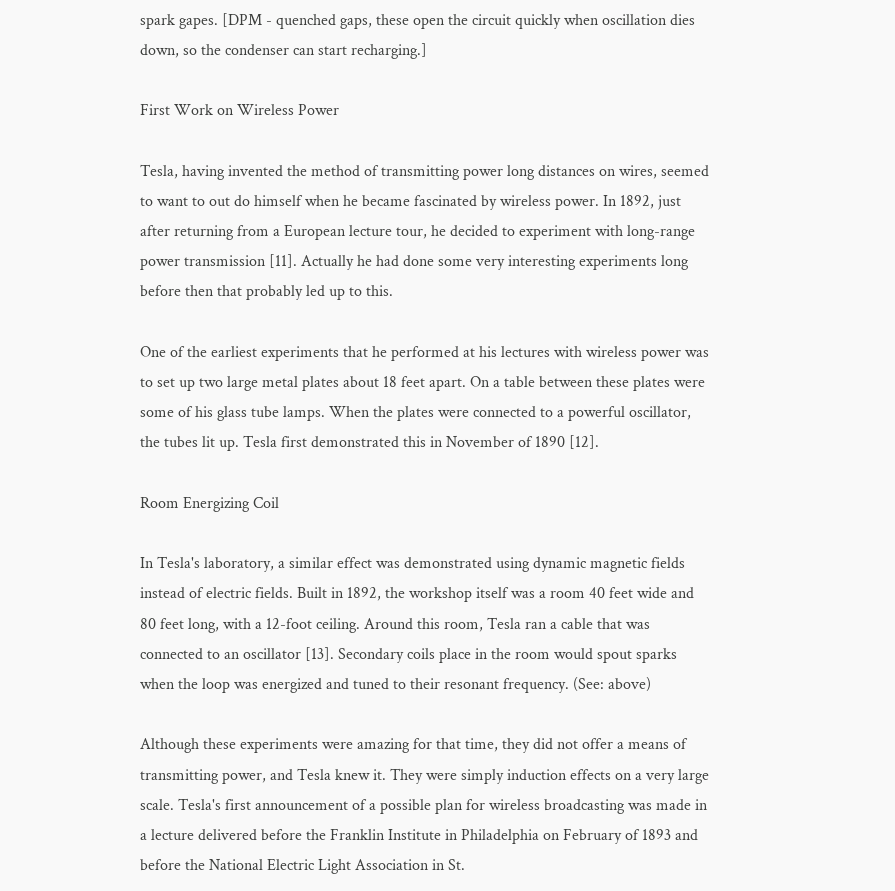spark gapes. [DPM - quenched gaps, these open the circuit quickly when oscillation dies down, so the condenser can start recharging.]

First Work on Wireless Power

Tesla, having invented the method of transmitting power long distances on wires, seemed to want to out do himself when he became fascinated by wireless power. In 1892, just after returning from a European lecture tour, he decided to experiment with long-range power transmission [11]. Actually he had done some very interesting experiments long before then that probably led up to this.

One of the earliest experiments that he performed at his lectures with wireless power was to set up two large metal plates about 18 feet apart. On a table between these plates were some of his glass tube lamps. When the plates were connected to a powerful oscillator, the tubes lit up. Tesla first demonstrated this in November of 1890 [12].

Room Energizing Coil

In Tesla's laboratory, a similar effect was demonstrated using dynamic magnetic fields instead of electric fields. Built in 1892, the workshop itself was a room 40 feet wide and 80 feet long, with a 12-foot ceiling. Around this room, Tesla ran a cable that was connected to an oscillator [13]. Secondary coils place in the room would spout sparks when the loop was energized and tuned to their resonant frequency. (See: above)

Although these experiments were amazing for that time, they did not offer a means of transmitting power, and Tesla knew it. They were simply induction effects on a very large scale. Tesla's first announcement of a possible plan for wireless broadcasting was made in a lecture delivered before the Franklin Institute in Philadelphia on February of 1893 and before the National Electric Light Association in St.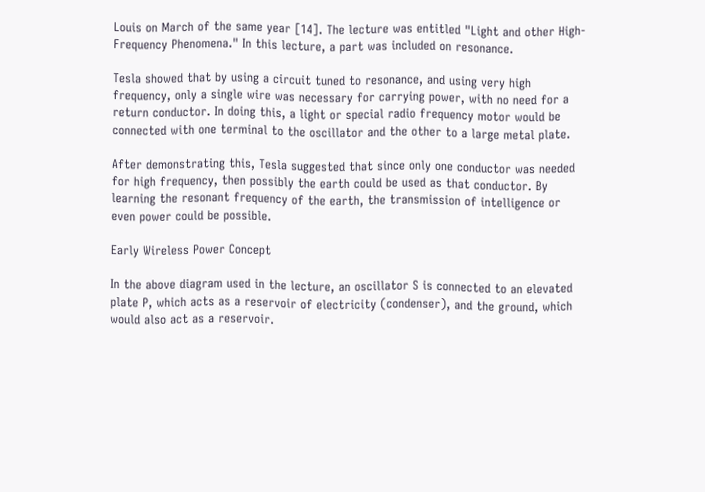Louis on March of the same year [14]. The lecture was entitled "Light and other High-Frequency Phenomena." In this lecture, a part was included on resonance.

Tesla showed that by using a circuit tuned to resonance, and using very high frequency, only a single wire was necessary for carrying power, with no need for a return conductor. In doing this, a light or special radio frequency motor would be connected with one terminal to the oscillator and the other to a large metal plate.

After demonstrating this, Tesla suggested that since only one conductor was needed for high frequency, then possibly the earth could be used as that conductor. By learning the resonant frequency of the earth, the transmission of intelligence or even power could be possible.

Early Wireless Power Concept

In the above diagram used in the lecture, an oscillator S is connected to an elevated plate P, which acts as a reservoir of electricity (condenser), and the ground, which would also act as a reservoir.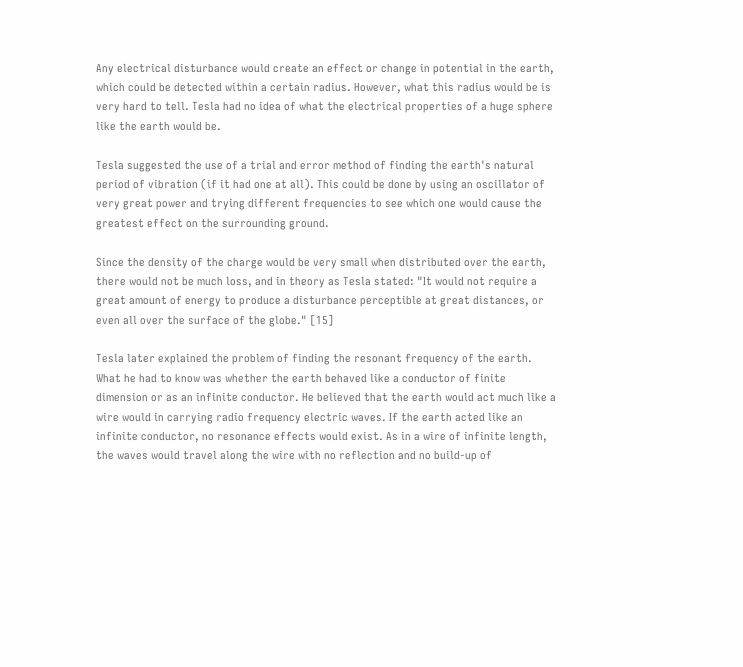Any electrical disturbance would create an effect or change in potential in the earth, which could be detected within a certain radius. However, what this radius would be is very hard to tell. Tesla had no idea of what the electrical properties of a huge sphere like the earth would be.

Tesla suggested the use of a trial and error method of finding the earth's natural period of vibration (if it had one at all). This could be done by using an oscillator of very great power and trying different frequencies to see which one would cause the greatest effect on the surrounding ground.

Since the density of the charge would be very small when distributed over the earth, there would not be much loss, and in theory as Tesla stated: "It would not require a great amount of energy to produce a disturbance perceptible at great distances, or even all over the surface of the globe." [15]

Tesla later explained the problem of finding the resonant frequency of the earth. What he had to know was whether the earth behaved like a conductor of finite dimension or as an infinite conductor. He believed that the earth would act much like a wire would in carrying radio frequency electric waves. If the earth acted like an infinite conductor, no resonance effects would exist. As in a wire of infinite length, the waves would travel along the wire with no reflection and no build-up of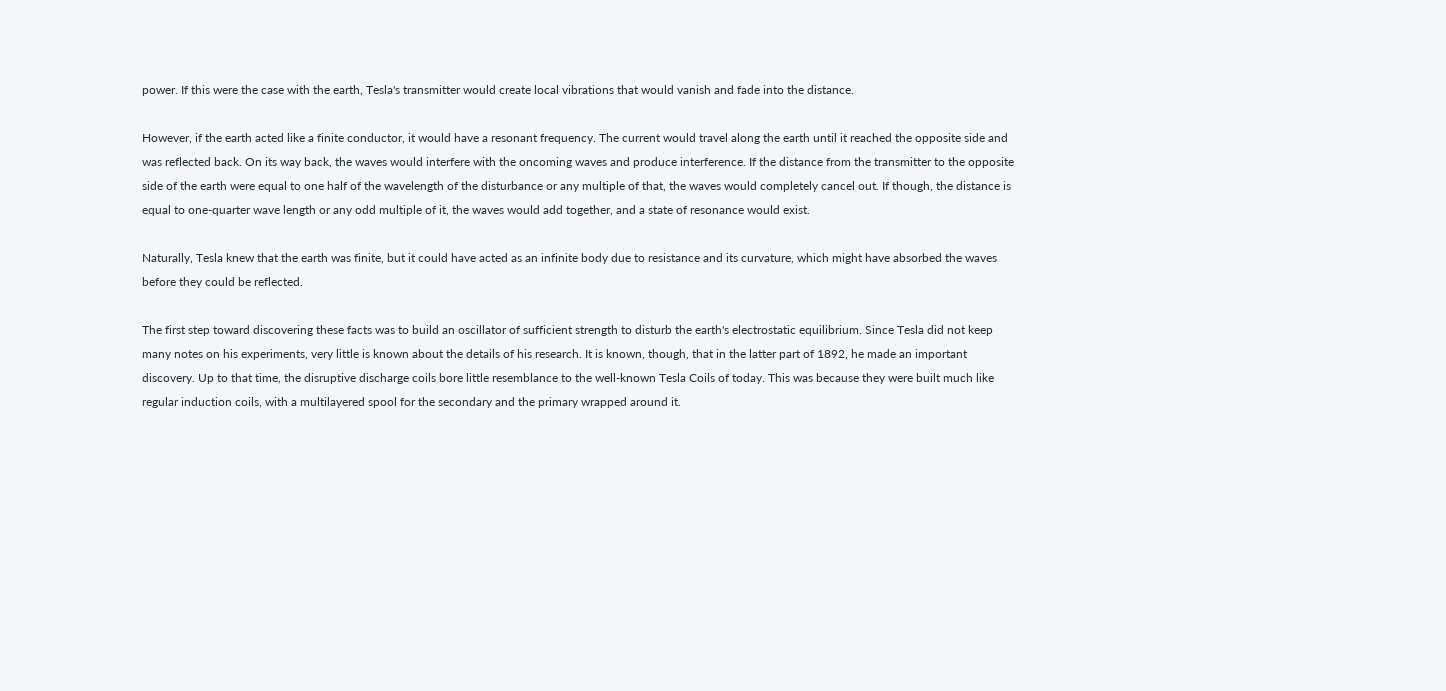power. If this were the case with the earth, Tesla's transmitter would create local vibrations that would vanish and fade into the distance.

However, if the earth acted like a finite conductor, it would have a resonant frequency. The current would travel along the earth until it reached the opposite side and was reflected back. On its way back, the waves would interfere with the oncoming waves and produce interference. If the distance from the transmitter to the opposite side of the earth were equal to one half of the wavelength of the disturbance or any multiple of that, the waves would completely cancel out. If though, the distance is equal to one-quarter wave length or any odd multiple of it, the waves would add together, and a state of resonance would exist.

Naturally, Tesla knew that the earth was finite, but it could have acted as an infinite body due to resistance and its curvature, which might have absorbed the waves before they could be reflected.

The first step toward discovering these facts was to build an oscillator of sufficient strength to disturb the earth's electrostatic equilibrium. Since Tesla did not keep many notes on his experiments, very little is known about the details of his research. It is known, though, that in the latter part of 1892, he made an important discovery. Up to that time, the disruptive discharge coils bore little resemblance to the well-known Tesla Coils of today. This was because they were built much like regular induction coils, with a multilayered spool for the secondary and the primary wrapped around it.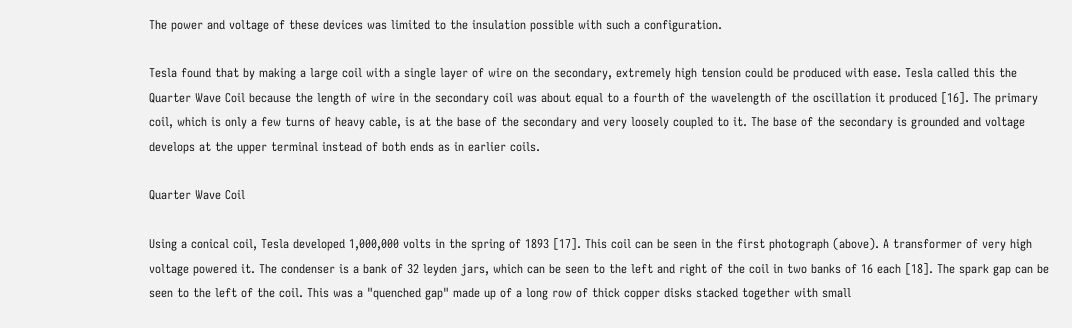The power and voltage of these devices was limited to the insulation possible with such a configuration.

Tesla found that by making a large coil with a single layer of wire on the secondary, extremely high tension could be produced with ease. Tesla called this the Quarter Wave Coil because the length of wire in the secondary coil was about equal to a fourth of the wavelength of the oscillation it produced [16]. The primary coil, which is only a few turns of heavy cable, is at the base of the secondary and very loosely coupled to it. The base of the secondary is grounded and voltage develops at the upper terminal instead of both ends as in earlier coils.

Quarter Wave Coil

Using a conical coil, Tesla developed 1,000,000 volts in the spring of 1893 [17]. This coil can be seen in the first photograph (above). A transformer of very high voltage powered it. The condenser is a bank of 32 leyden jars, which can be seen to the left and right of the coil in two banks of 16 each [18]. The spark gap can be seen to the left of the coil. This was a "quenched gap" made up of a long row of thick copper disks stacked together with small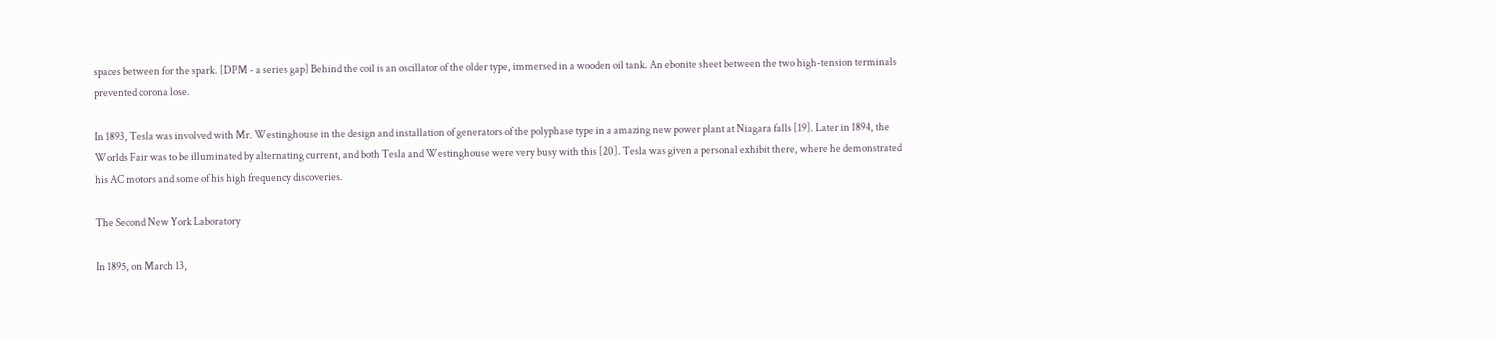spaces between for the spark. [DPM - a series gap] Behind the coil is an oscillator of the older type, immersed in a wooden oil tank. An ebonite sheet between the two high-tension terminals prevented corona lose.

In 1893, Tesla was involved with Mr. Westinghouse in the design and installation of generators of the polyphase type in a amazing new power plant at Niagara falls [19]. Later in 1894, the Worlds Fair was to be illuminated by alternating current, and both Tesla and Westinghouse were very busy with this [20]. Tesla was given a personal exhibit there, where he demonstrated his AC motors and some of his high frequency discoveries.

The Second New York Laboratory

In 1895, on March 13,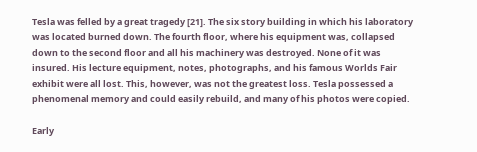Tesla was felled by a great tragedy [21]. The six story building in which his laboratory was located burned down. The fourth floor, where his equipment was, collapsed down to the second floor and all his machinery was destroyed. None of it was insured. His lecture equipment, notes, photographs, and his famous Worlds Fair exhibit were all lost. This, however, was not the greatest loss. Tesla possessed a phenomenal memory and could easily rebuild, and many of his photos were copied.

Early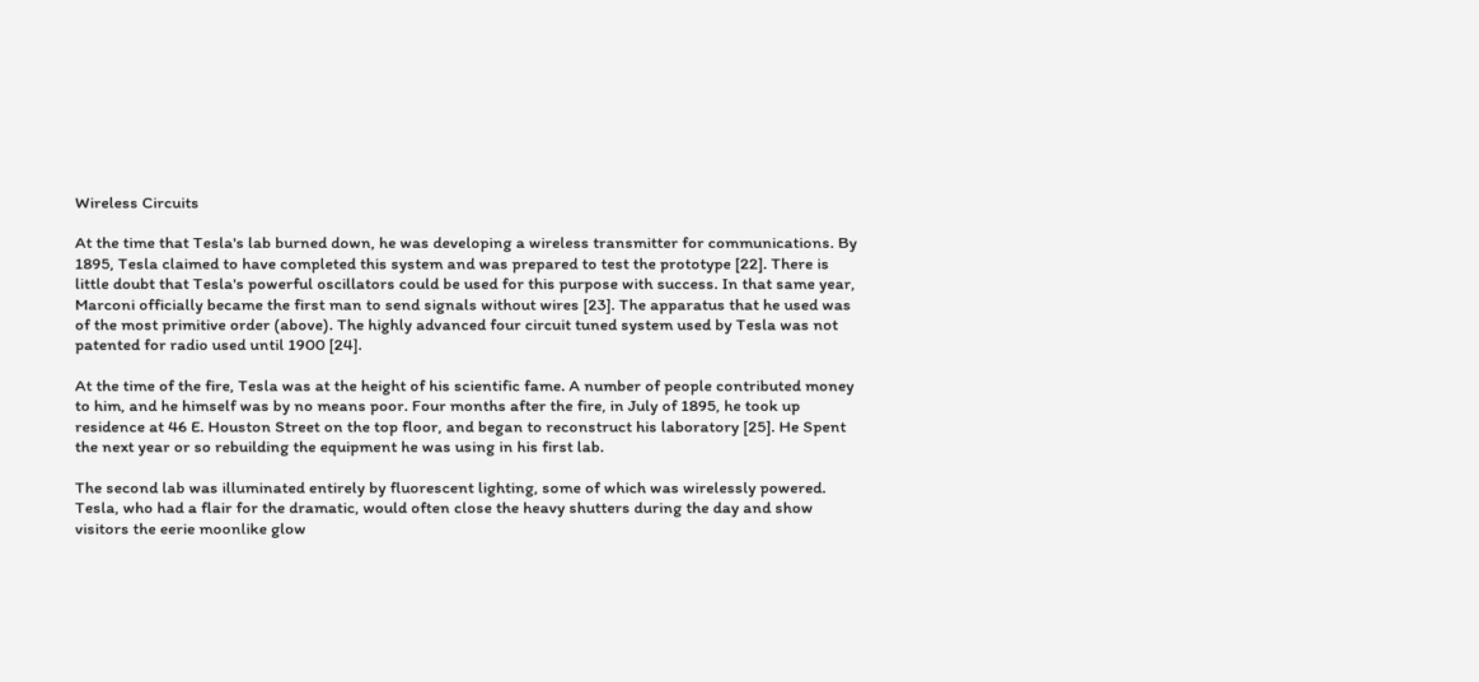Wireless Circuits

At the time that Tesla's lab burned down, he was developing a wireless transmitter for communications. By 1895, Tesla claimed to have completed this system and was prepared to test the prototype [22]. There is little doubt that Tesla's powerful oscillators could be used for this purpose with success. In that same year, Marconi officially became the first man to send signals without wires [23]. The apparatus that he used was of the most primitive order (above). The highly advanced four circuit tuned system used by Tesla was not patented for radio used until 1900 [24].

At the time of the fire, Tesla was at the height of his scientific fame. A number of people contributed money to him, and he himself was by no means poor. Four months after the fire, in July of 1895, he took up residence at 46 E. Houston Street on the top floor, and began to reconstruct his laboratory [25]. He Spent the next year or so rebuilding the equipment he was using in his first lab.

The second lab was illuminated entirely by fluorescent lighting, some of which was wirelessly powered. Tesla, who had a flair for the dramatic, would often close the heavy shutters during the day and show visitors the eerie moonlike glow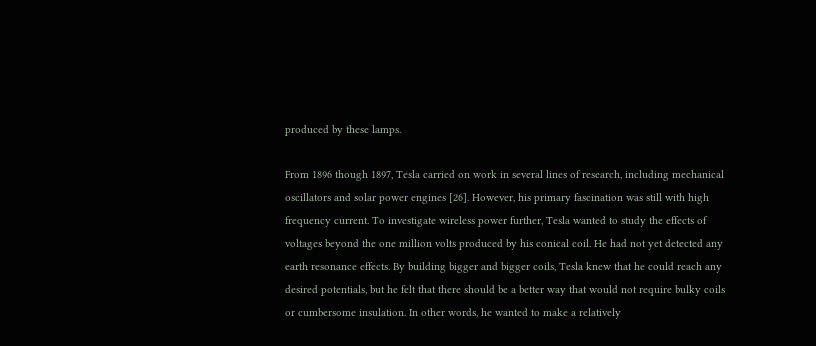produced by these lamps.

From 1896 though 1897, Tesla carried on work in several lines of research, including mechanical oscillators and solar power engines [26]. However, his primary fascination was still with high frequency current. To investigate wireless power further, Tesla wanted to study the effects of voltages beyond the one million volts produced by his conical coil. He had not yet detected any earth resonance effects. By building bigger and bigger coils, Tesla knew that he could reach any desired potentials, but he felt that there should be a better way that would not require bulky coils or cumbersome insulation. In other words, he wanted to make a relatively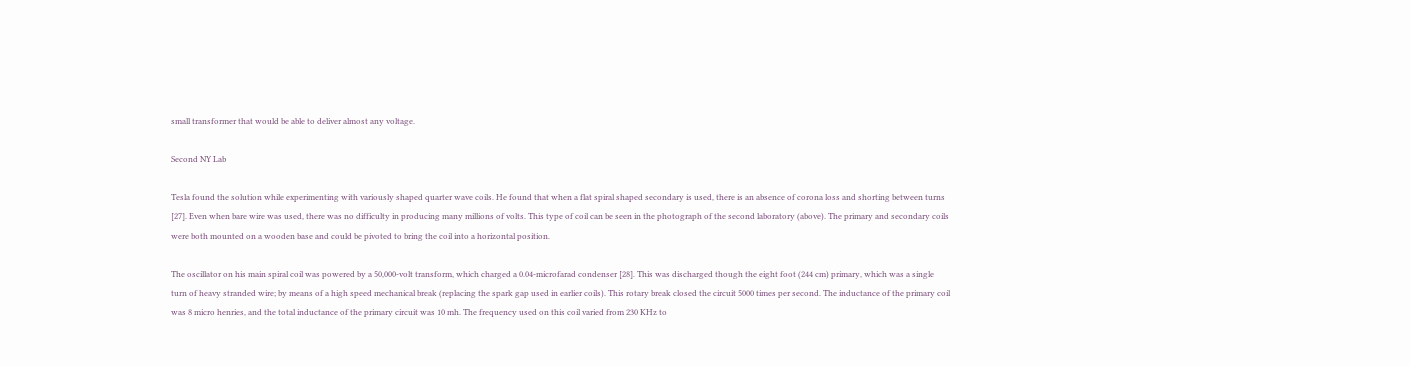small transformer that would be able to deliver almost any voltage.

Second NY Lab

Tesla found the solution while experimenting with variously shaped quarter wave coils. He found that when a flat spiral shaped secondary is used, there is an absence of corona loss and shorting between turns [27]. Even when bare wire was used, there was no difficulty in producing many millions of volts. This type of coil can be seen in the photograph of the second laboratory (above). The primary and secondary coils were both mounted on a wooden base and could be pivoted to bring the coil into a horizontal position.

The oscillator on his main spiral coil was powered by a 50,000-volt transform, which charged a 0.04-microfarad condenser [28]. This was discharged though the eight foot (244 cm) primary, which was a single turn of heavy stranded wire; by means of a high speed mechanical break (replacing the spark gap used in earlier coils). This rotary break closed the circuit 5000 times per second. The inductance of the primary coil was 8 micro henries, and the total inductance of the primary circuit was 10 mh. The frequency used on this coil varied from 230 KHz to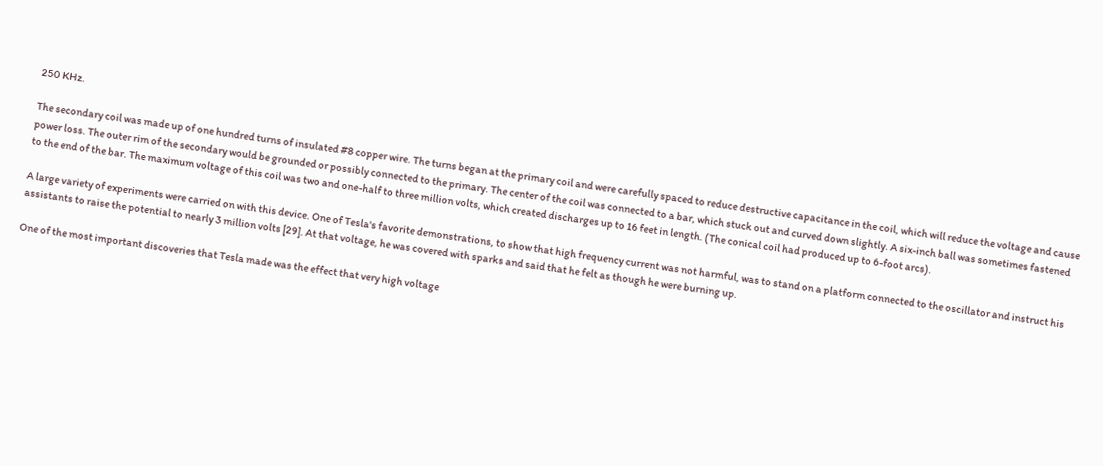250 KHz.

The secondary coil was made up of one hundred turns of insulated #8 copper wire. The turns began at the primary coil and were carefully spaced to reduce destructive capacitance in the coil, which will reduce the voltage and cause power loss. The outer rim of the secondary would be grounded or possibly connected to the primary. The center of the coil was connected to a bar, which stuck out and curved down slightly. A six-inch ball was sometimes fastened to the end of the bar. The maximum voltage of this coil was two and one-half to three million volts, which created discharges up to 16 feet in length. (The conical coil had produced up to 6-foot arcs).

A large variety of experiments were carried on with this device. One of Tesla's favorite demonstrations, to show that high frequency current was not harmful, was to stand on a platform connected to the oscillator and instruct his assistants to raise the potential to nearly 3 million volts [29]. At that voltage, he was covered with sparks and said that he felt as though he were burning up.

One of the most important discoveries that Tesla made was the effect that very high voltage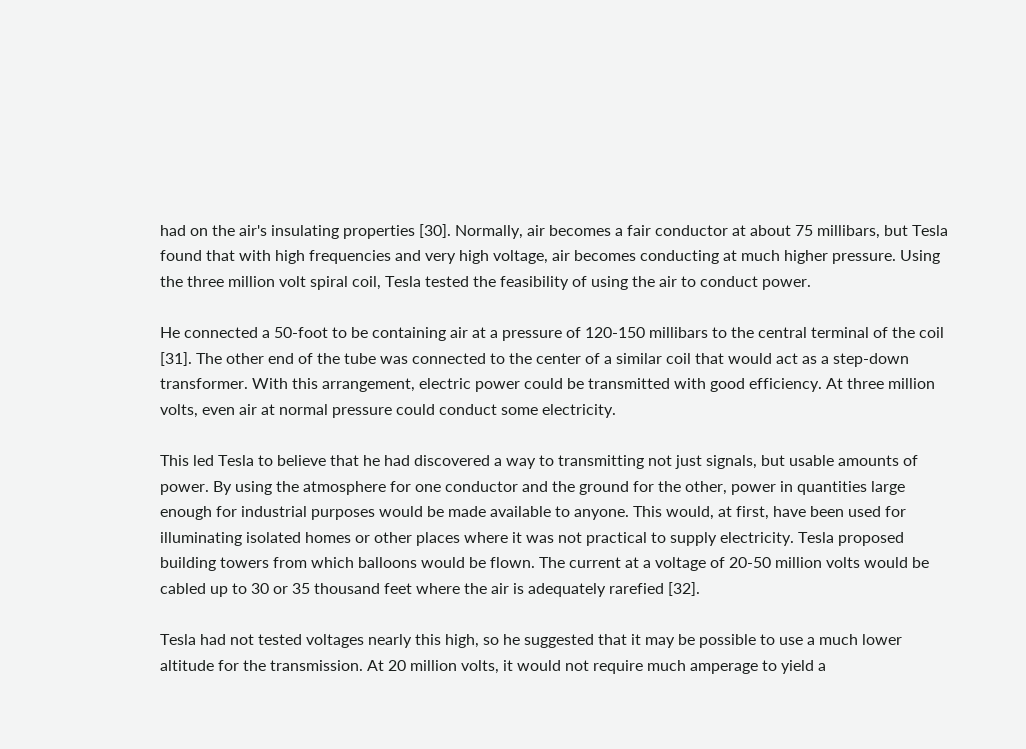had on the air's insulating properties [30]. Normally, air becomes a fair conductor at about 75 millibars, but Tesla found that with high frequencies and very high voltage, air becomes conducting at much higher pressure. Using the three million volt spiral coil, Tesla tested the feasibility of using the air to conduct power.

He connected a 50-foot to be containing air at a pressure of 120-150 millibars to the central terminal of the coil [31]. The other end of the tube was connected to the center of a similar coil that would act as a step-down transformer. With this arrangement, electric power could be transmitted with good efficiency. At three million volts, even air at normal pressure could conduct some electricity.

This led Tesla to believe that he had discovered a way to transmitting not just signals, but usable amounts of power. By using the atmosphere for one conductor and the ground for the other, power in quantities large enough for industrial purposes would be made available to anyone. This would, at first, have been used for illuminating isolated homes or other places where it was not practical to supply electricity. Tesla proposed building towers from which balloons would be flown. The current at a voltage of 20-50 million volts would be cabled up to 30 or 35 thousand feet where the air is adequately rarefied [32].

Tesla had not tested voltages nearly this high, so he suggested that it may be possible to use a much lower altitude for the transmission. At 20 million volts, it would not require much amperage to yield a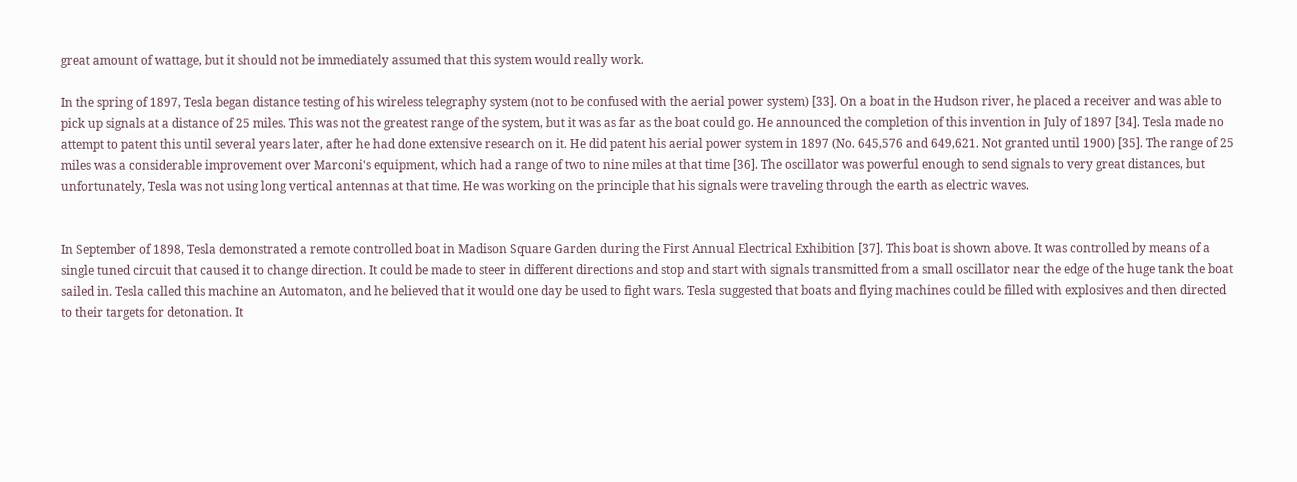great amount of wattage, but it should not be immediately assumed that this system would really work.

In the spring of 1897, Tesla began distance testing of his wireless telegraphy system (not to be confused with the aerial power system) [33]. On a boat in the Hudson river, he placed a receiver and was able to pick up signals at a distance of 25 miles. This was not the greatest range of the system, but it was as far as the boat could go. He announced the completion of this invention in July of 1897 [34]. Tesla made no attempt to patent this until several years later, after he had done extensive research on it. He did patent his aerial power system in 1897 (No. 645,576 and 649,621. Not granted until 1900) [35]. The range of 25 miles was a considerable improvement over Marconi's equipment, which had a range of two to nine miles at that time [36]. The oscillator was powerful enough to send signals to very great distances, but unfortunately, Tesla was not using long vertical antennas at that time. He was working on the principle that his signals were traveling through the earth as electric waves.


In September of 1898, Tesla demonstrated a remote controlled boat in Madison Square Garden during the First Annual Electrical Exhibition [37]. This boat is shown above. It was controlled by means of a single tuned circuit that caused it to change direction. It could be made to steer in different directions and stop and start with signals transmitted from a small oscillator near the edge of the huge tank the boat sailed in. Tesla called this machine an Automaton, and he believed that it would one day be used to fight wars. Tesla suggested that boats and flying machines could be filled with explosives and then directed to their targets for detonation. It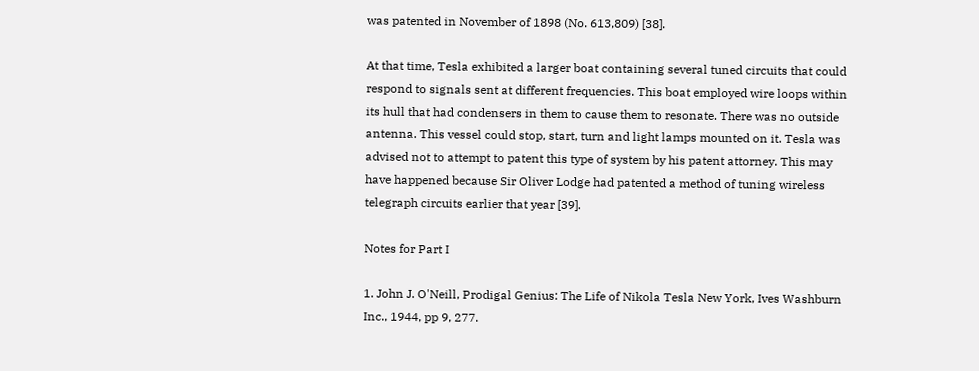was patented in November of 1898 (No. 613,809) [38].

At that time, Tesla exhibited a larger boat containing several tuned circuits that could respond to signals sent at different frequencies. This boat employed wire loops within its hull that had condensers in them to cause them to resonate. There was no outside antenna. This vessel could stop, start, turn and light lamps mounted on it. Tesla was advised not to attempt to patent this type of system by his patent attorney. This may have happened because Sir Oliver Lodge had patented a method of tuning wireless telegraph circuits earlier that year [39].

Notes for Part I

1. John J. O'Neill, Prodigal Genius: The Life of Nikola Tesla New York, Ives Washburn Inc., 1944, pp 9, 277.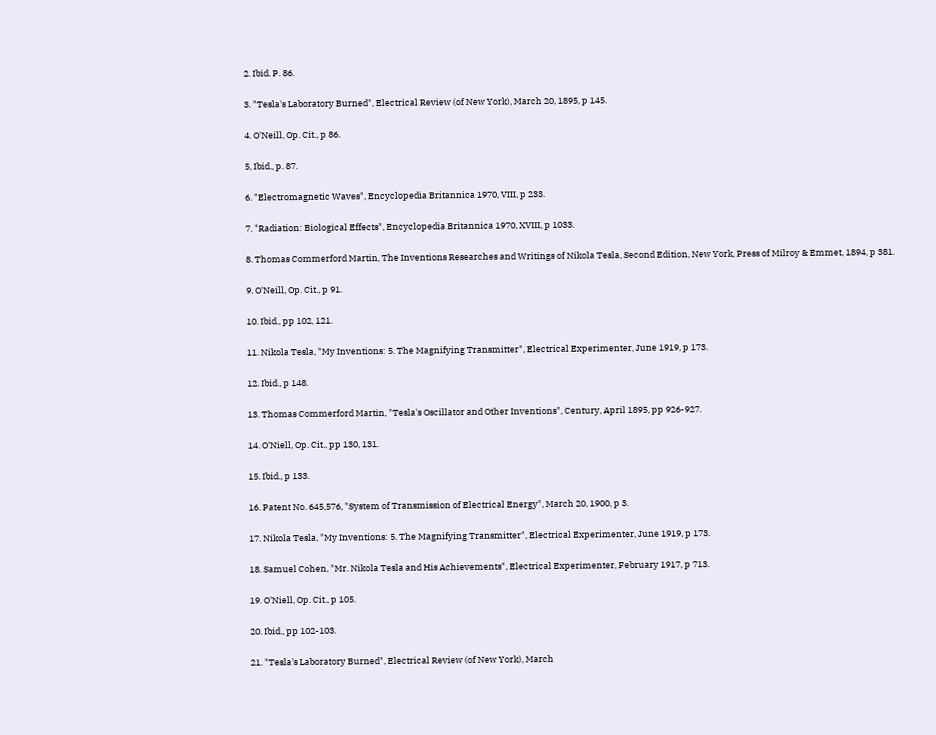2. Ibid. P. 86.

3. "Tesla's Laboratory Burned", Electrical Review (of New York), March 20, 1895, p 145.

4. O'Neill, Op. Cit., p 86.

5, Ibid., p. 87.

6. "Electromagnetic Waves", Encyclopedia Britannica 1970, VIII, p 233.

7. "Radiation: Biological Effects", Encyclopedia Britannica 1970, XVIII, p 1033.

8. Thomas Commerford Martin, The Inventions Researches and Writings of Nikola Tesla, Second Edition, New York, Press of Milroy & Emmet, 1894, p 381.

9. O'Neill, Op. Cit., p 91.

10. Ibid., pp 102, 121.

11. Nikola Tesla, "My Inventions: 5. The Magnifying Transmitter", Electrical Experimenter, June 1919, p 173.

12. Ibid., p 148.

13. Thomas Commerford Martin, "Tesla's Oscillator and Other Inventions", Century, April 1895, pp 926-927.

14. O'Niell, Op. Cit., pp 130, 131.

15. Ibid., p 133.

16. Patent No. 645,576, "System of Transmission of Electrical Energy", March 20, 1900, p 3.

17. Nikola Tesla, "My Inventions: 5. The Magnifying Transmitter", Electrical Experimenter, June 1919, p 173.

18. Samuel Cohen, "Mr. Nikola Tesla and His Achievements", Electrical Experimenter, February 1917, p 713.

19. O'Niell, Op. Cit., p 105.

20. Ibid., pp 102-103.

21. "Tesla's Laboratory Burned", Electrical Review (of New York), March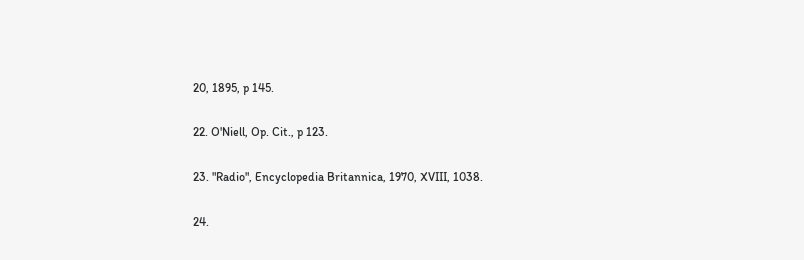20, 1895, p 145.

22. O'Niell, Op. Cit., p 123.

23. "Radio", Encyclopedia Britannica, 1970, XVIII, 1038.

24.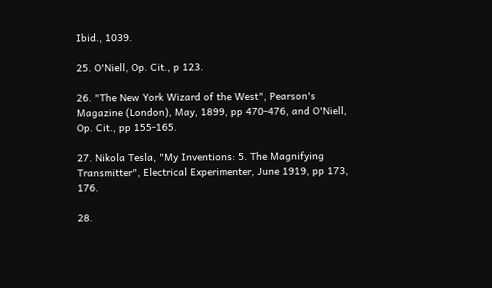Ibid., 1039.

25. O'Niell, Op. Cit., p 123.

26. "The New York Wizard of the West", Pearson's Magazine (London), May, 1899, pp 470-476, and O'Niell, Op. Cit., pp 155-165.

27. Nikola Tesla, "My Inventions: 5. The Magnifying Transmitter", Electrical Experimenter, June 1919, pp 173, 176.

28.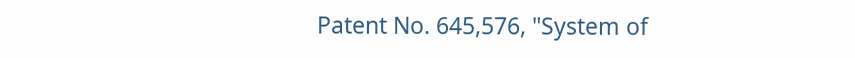Patent No. 645,576, "System of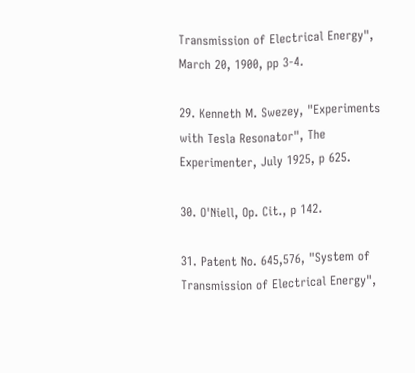Transmission of Electrical Energy", March 20, 1900, pp 3-4.

29. Kenneth M. Swezey, "Experiments with Tesla Resonator", The Experimenter, July 1925, p 625.

30. O'Niell, Op. Cit., p 142.

31. Patent No. 645,576, "System of Transmission of Electrical Energy",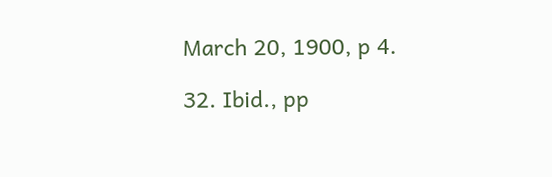March 20, 1900, p 4.

32. Ibid., pp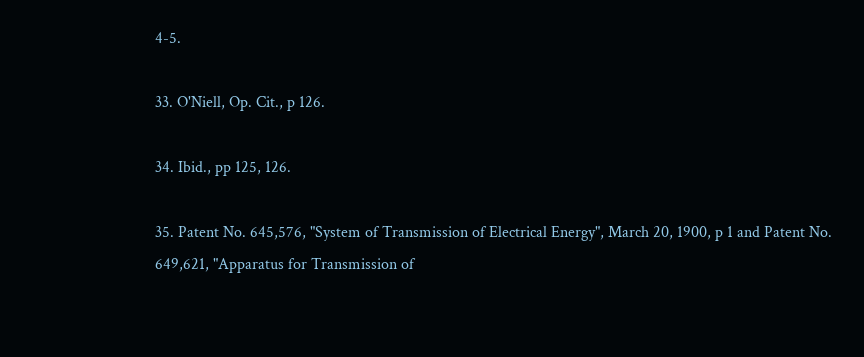4-5.

33. O'Niell, Op. Cit., p 126.

34. Ibid., pp 125, 126.

35. Patent No. 645,576, "System of Transmission of Electrical Energy", March 20, 1900, p 1 and Patent No. 649,621, "Apparatus for Transmission of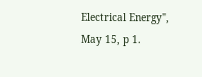Electrical Energy", May 15, p 1.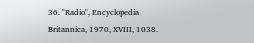36. "Radio", Encyclopedia Britannica, 1970, XVIII, 1038.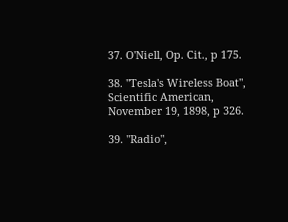37. O'Niell, Op. Cit., p 175.

38. "Tesla's Wireless Boat", Scientific American, November 19, 1898, p 326.

39. "Radio",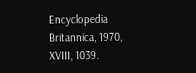Encyclopedia Britannica, 1970, XVIII, 1039.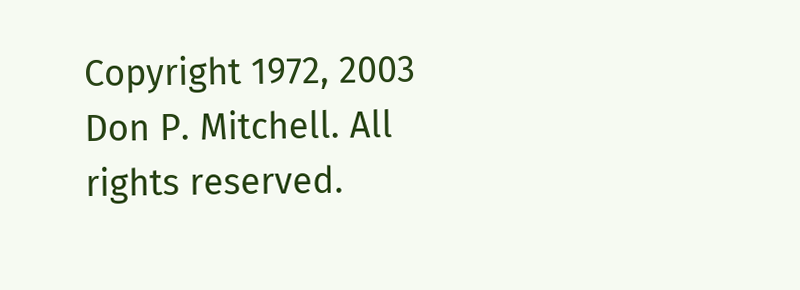Copyright 1972, 2003 Don P. Mitchell. All rights reserved.